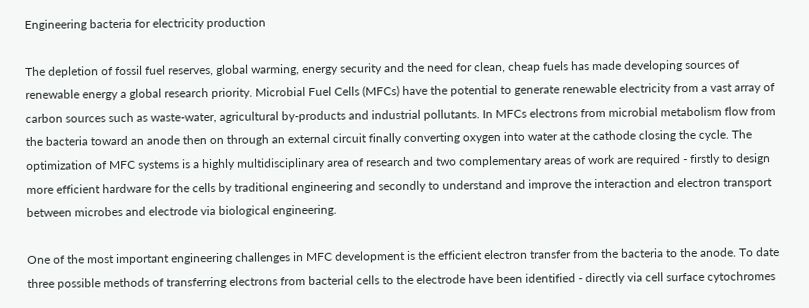Engineering bacteria for electricity production

The depletion of fossil fuel reserves, global warming, energy security and the need for clean, cheap fuels has made developing sources of renewable energy a global research priority. Microbial Fuel Cells (MFCs) have the potential to generate renewable electricity from a vast array of carbon sources such as waste-water, agricultural by-products and industrial pollutants. In MFCs electrons from microbial metabolism flow from the bacteria toward an anode then on through an external circuit finally converting oxygen into water at the cathode closing the cycle. The optimization of MFC systems is a highly multidisciplinary area of research and two complementary areas of work are required - firstly to design more efficient hardware for the cells by traditional engineering and secondly to understand and improve the interaction and electron transport between microbes and electrode via biological engineering.

One of the most important engineering challenges in MFC development is the efficient electron transfer from the bacteria to the anode. To date three possible methods of transferring electrons from bacterial cells to the electrode have been identified - directly via cell surface cytochromes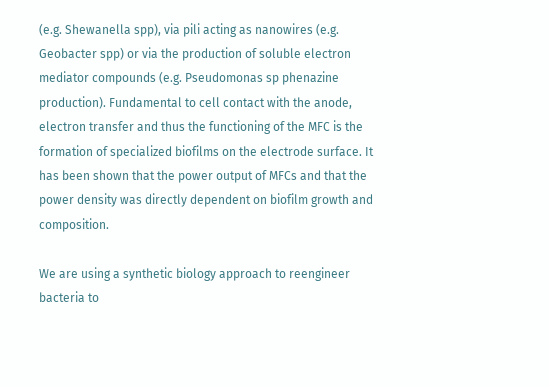(e.g. Shewanella spp), via pili acting as nanowires (e.g. Geobacter spp) or via the production of soluble electron mediator compounds (e.g. Pseudomonas sp phenazine production). Fundamental to cell contact with the anode, electron transfer and thus the functioning of the MFC is the formation of specialized biofilms on the electrode surface. It has been shown that the power output of MFCs and that the power density was directly dependent on biofilm growth and composition.

We are using a synthetic biology approach to reengineer bacteria to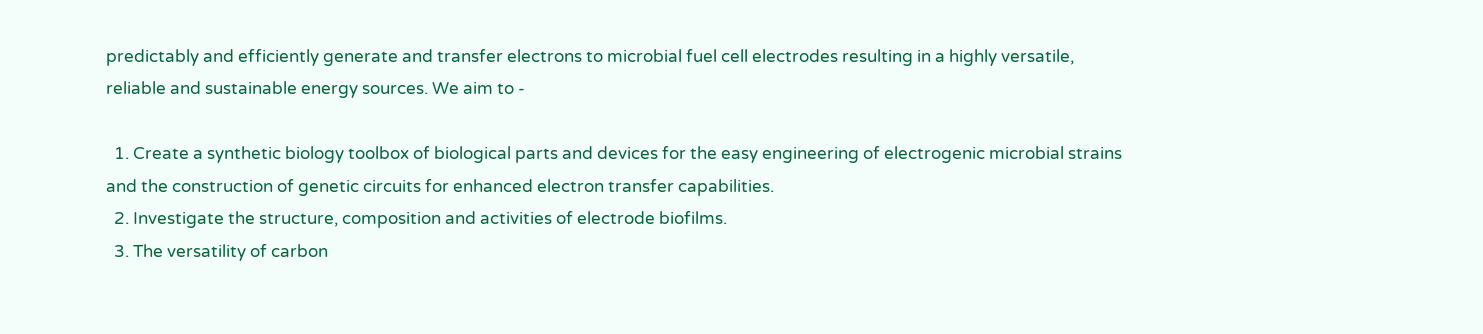predictably and efficiently generate and transfer electrons to microbial fuel cell electrodes resulting in a highly versatile, reliable and sustainable energy sources. We aim to -

  1. Create a synthetic biology toolbox of biological parts and devices for the easy engineering of electrogenic microbial strains and the construction of genetic circuits for enhanced electron transfer capabilities.
  2. Investigate the structure, composition and activities of electrode biofilms.
  3. The versatility of carbon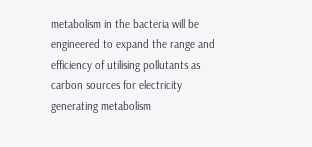metabolism in the bacteria will be engineered to expand the range and efficiency of utilising pollutants as carbon sources for electricity generating metabolism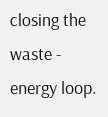closing the waste - energy loop.